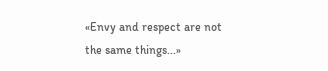«Envy and respect are not the same things...»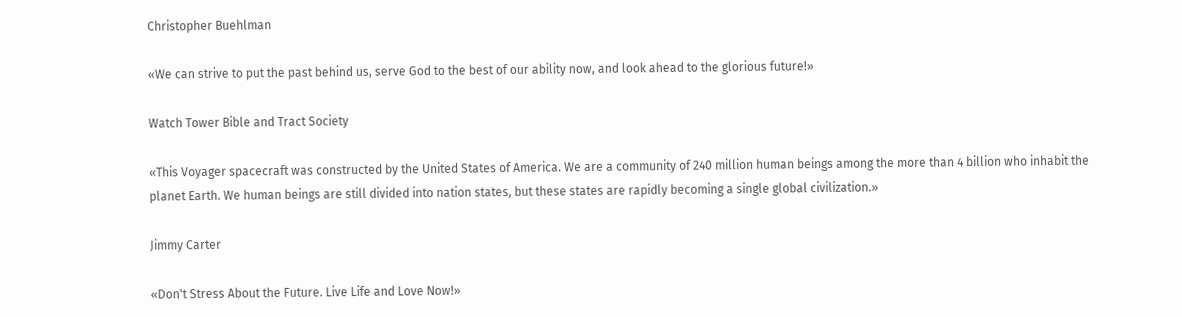Christopher Buehlman

«We can strive to put the past behind us, serve God to the best of our ability now, and look ahead to the glorious future!»

Watch Tower Bible and Tract Society

«This Voyager spacecraft was constructed by the United States of America. We are a community of 240 million human beings among the more than 4 billion who inhabit the planet Earth. We human beings are still divided into nation states, but these states are rapidly becoming a single global civilization.»

Jimmy Carter

«Don't Stress About the Future. Live Life and Love Now!»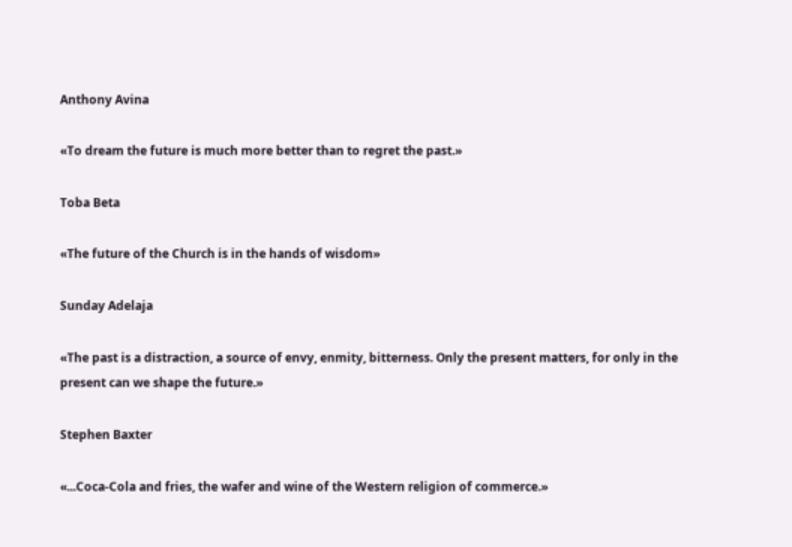Anthony Avina

«To dream the future is much more better than to regret the past.»

Toba Beta

«The future of the Church is in the hands of wisdom»

Sunday Adelaja

«The past is a distraction, a source of envy, enmity, bitterness. Only the present matters, for only in the present can we shape the future.»

Stephen Baxter

«...Coca-Cola and fries, the wafer and wine of the Western religion of commerce.»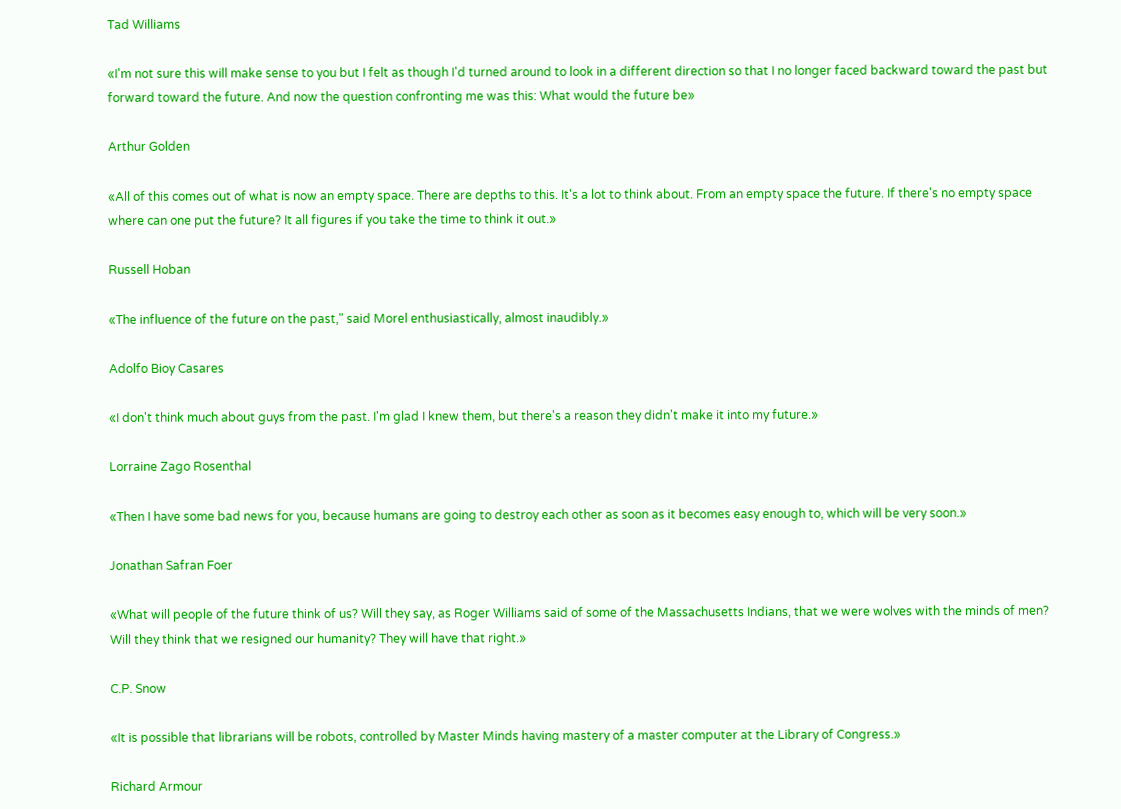Tad Williams

«I'm not sure this will make sense to you but I felt as though I'd turned around to look in a different direction so that I no longer faced backward toward the past but forward toward the future. And now the question confronting me was this: What would the future be»

Arthur Golden

«All of this comes out of what is now an empty space. There are depths to this. It's a lot to think about. From an empty space the future. If there's no empty space where can one put the future? It all figures if you take the time to think it out.»

Russell Hoban

«The influence of the future on the past," said Morel enthusiastically, almost inaudibly.»

Adolfo Bioy Casares

«I don't think much about guys from the past. I'm glad I knew them, but there's a reason they didn't make it into my future.»

Lorraine Zago Rosenthal

«Then I have some bad news for you, because humans are going to destroy each other as soon as it becomes easy enough to, which will be very soon.»

Jonathan Safran Foer

«What will people of the future think of us? Will they say, as Roger Williams said of some of the Massachusetts Indians, that we were wolves with the minds of men? Will they think that we resigned our humanity? They will have that right.»

C.P. Snow

«It is possible that librarians will be robots, controlled by Master Minds having mastery of a master computer at the Library of Congress.»

Richard Armour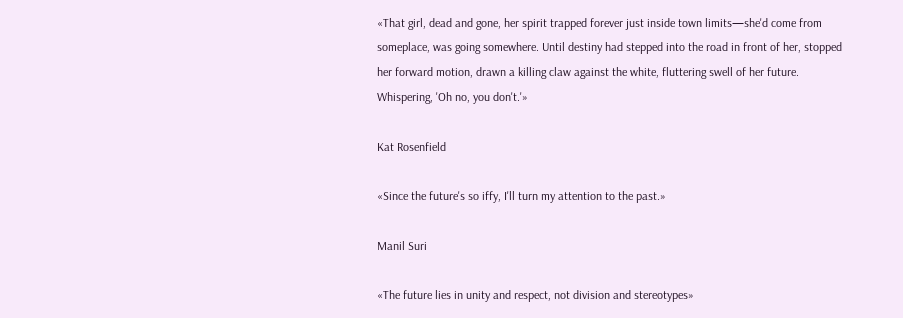«That girl, dead and gone, her spirit trapped forever just inside town limits—she'd come from someplace, was going somewhere. Until destiny had stepped into the road in front of her, stopped her forward motion, drawn a killing claw against the white, fluttering swell of her future. Whispering, 'Oh no, you don't.'»

Kat Rosenfield

«Since the future's so iffy, I'll turn my attention to the past.»

Manil Suri

«The future lies in unity and respect, not division and stereotypes»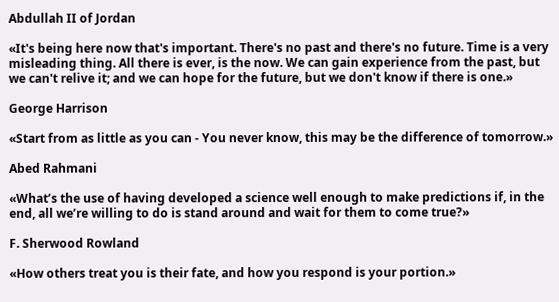Abdullah II of Jordan

«It's being here now that's important. There's no past and there's no future. Time is a very misleading thing. All there is ever, is the now. We can gain experience from the past, but we can't relive it; and we can hope for the future, but we don't know if there is one.»

George Harrison

«Start from as little as you can - You never know, this may be the difference of tomorrow.»

Abed Rahmani

«What’s the use of having developed a science well enough to make predictions if, in the end, all we’re willing to do is stand around and wait for them to come true?»

F. Sherwood Rowland

«How others treat you is their fate, and how you respond is your portion.»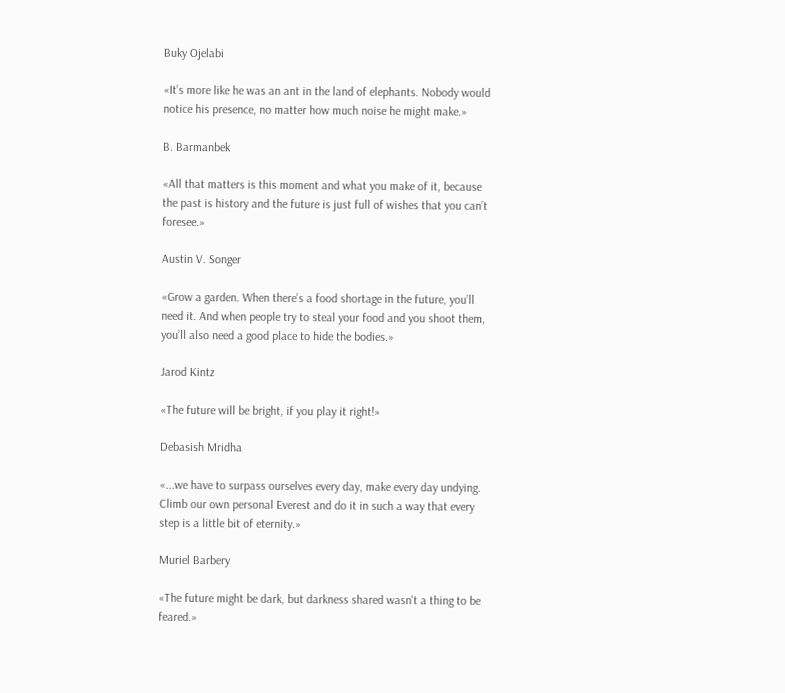Buky Ojelabi

«It’s more like he was an ant in the land of elephants. Nobody would notice his presence, no matter how much noise he might make.»

B. Barmanbek

«All that matters is this moment and what you make of it, because the past is history and the future is just full of wishes that you can’t foresee.»

Austin V. Songer

«Grow a garden. When there’s a food shortage in the future, you’ll need it. And when people try to steal your food and you shoot them, you’ll also need a good place to hide the bodies.»

Jarod Kintz

«The future will be bright, if you play it right!»

Debasish Mridha

«...we have to surpass ourselves every day, make every day undying. Climb our own personal Everest and do it in such a way that every step is a little bit of eternity.»

Muriel Barbery

«The future might be dark, but darkness shared wasn't a thing to be feared.»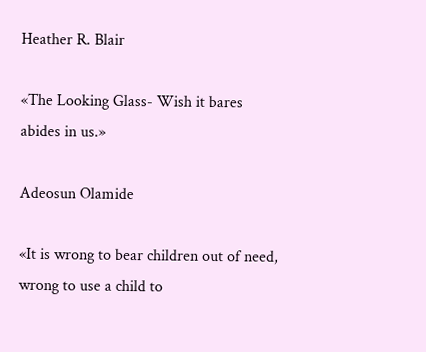Heather R. Blair

«The Looking Glass- Wish it bares abides in us.»

Adeosun Olamide

«It is wrong to bear children out of need, wrong to use a child to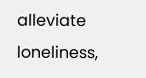alleviate loneliness,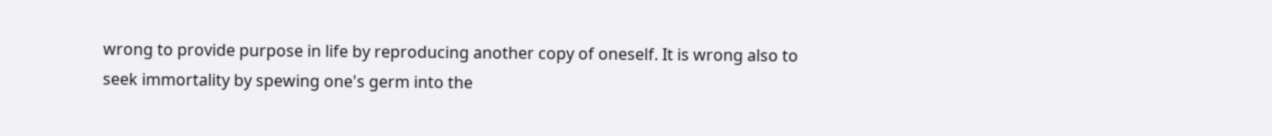wrong to provide purpose in life by reproducing another copy of oneself. It is wrong also to seek immortality by spewing one's germ into the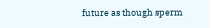future as though sperm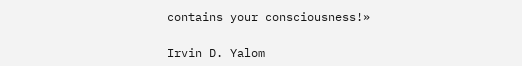contains your consciousness!»

Irvin D. Yalom